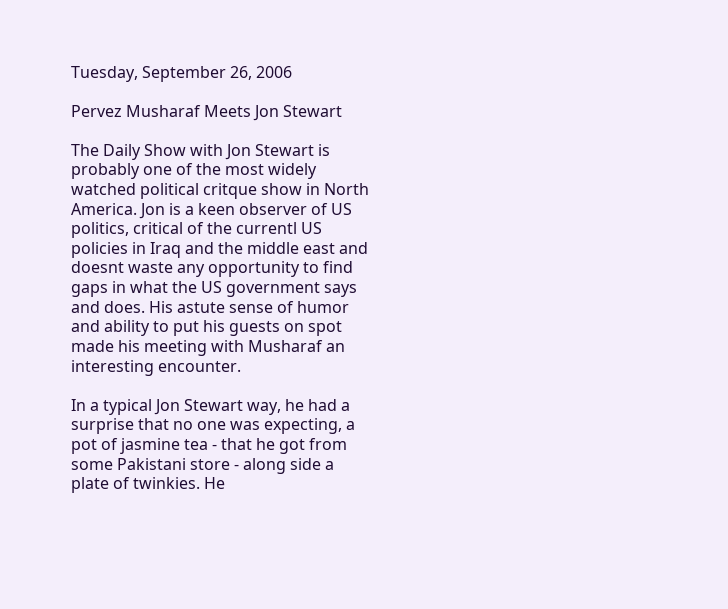Tuesday, September 26, 2006

Pervez Musharaf Meets Jon Stewart

The Daily Show with Jon Stewart is probably one of the most widely watched political critque show in North America. Jon is a keen observer of US politics, critical of the currentl US policies in Iraq and the middle east and doesnt waste any opportunity to find gaps in what the US government says and does. His astute sense of humor and ability to put his guests on spot made his meeting with Musharaf an interesting encounter.

In a typical Jon Stewart way, he had a surprise that no one was expecting, a pot of jasmine tea - that he got from some Pakistani store - along side a plate of twinkies. He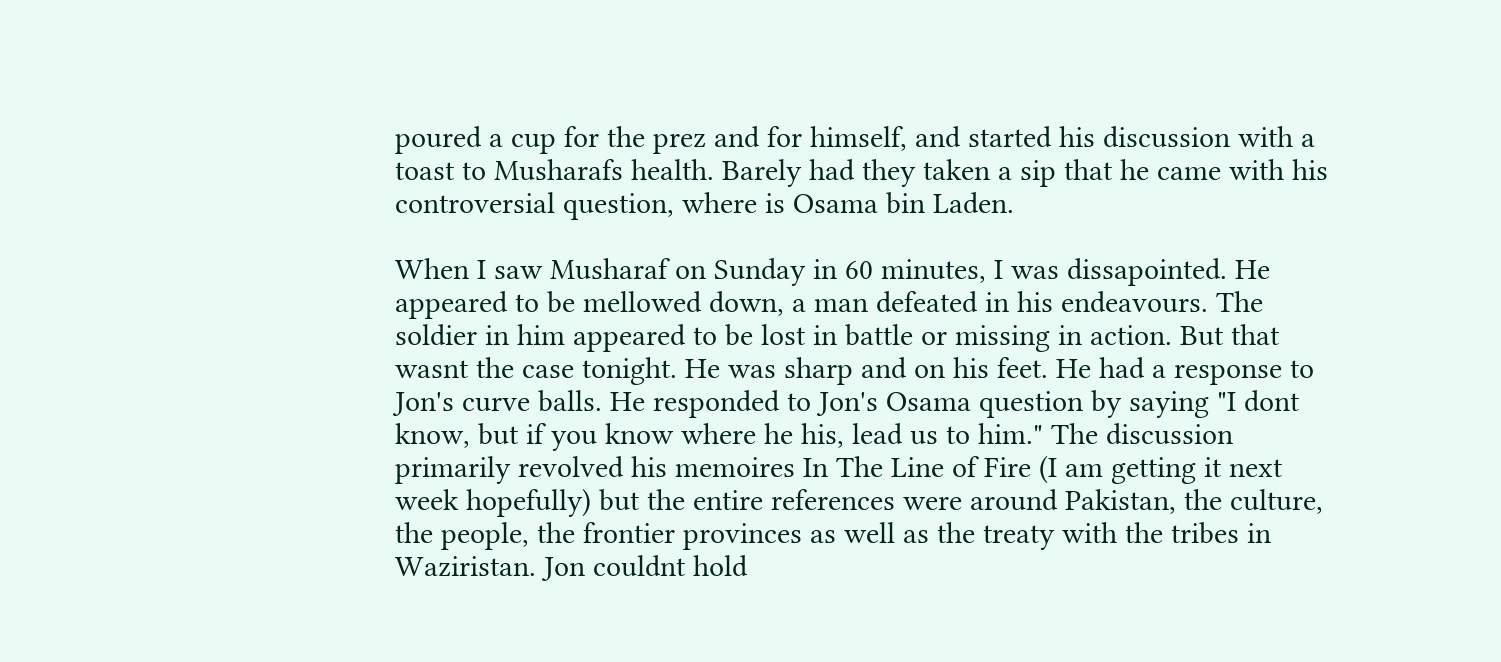poured a cup for the prez and for himself, and started his discussion with a toast to Musharafs health. Barely had they taken a sip that he came with his controversial question, where is Osama bin Laden.

When I saw Musharaf on Sunday in 60 minutes, I was dissapointed. He appeared to be mellowed down, a man defeated in his endeavours. The soldier in him appeared to be lost in battle or missing in action. But that wasnt the case tonight. He was sharp and on his feet. He had a response to Jon's curve balls. He responded to Jon's Osama question by saying "I dont know, but if you know where he his, lead us to him." The discussion primarily revolved his memoires In The Line of Fire (I am getting it next week hopefully) but the entire references were around Pakistan, the culture, the people, the frontier provinces as well as the treaty with the tribes in Waziristan. Jon couldnt hold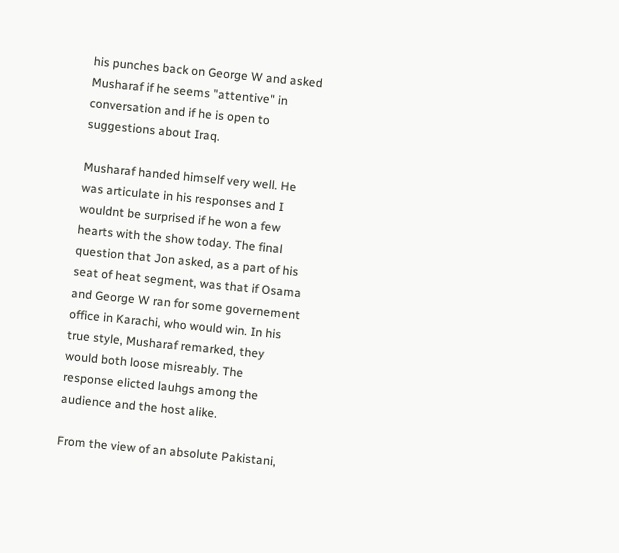his punches back on George W and asked Musharaf if he seems "attentive" in conversation and if he is open to suggestions about Iraq.

Musharaf handed himself very well. He was articulate in his responses and I wouldnt be surprised if he won a few hearts with the show today. The final question that Jon asked, as a part of his seat of heat segment, was that if Osama and George W ran for some governement office in Karachi, who would win. In his true style, Musharaf remarked, they would both loose misreably. The response elicted lauhgs among the audience and the host alike.

From the view of an absolute Pakistani,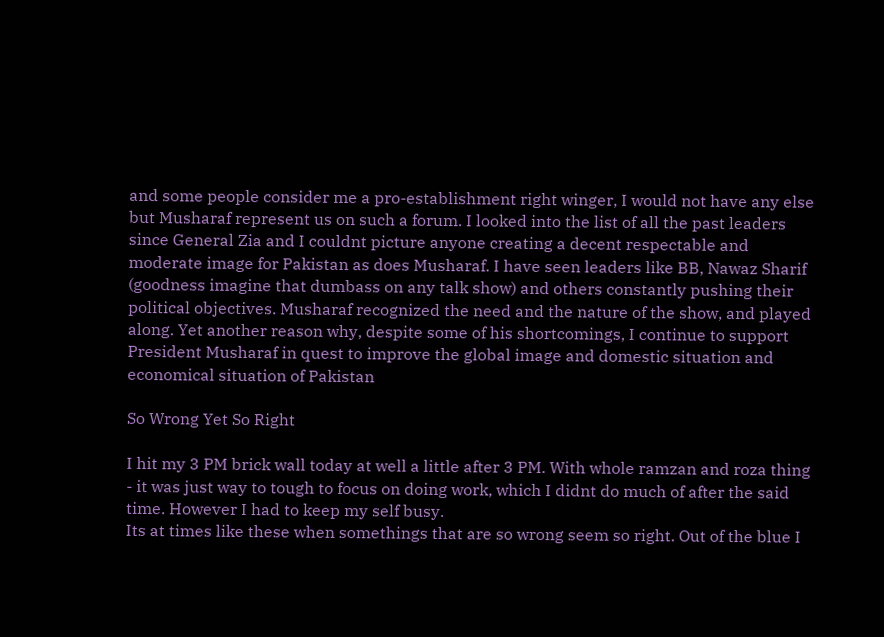and some people consider me a pro-establishment right winger, I would not have any else but Musharaf represent us on such a forum. I looked into the list of all the past leaders since General Zia and I couldnt picture anyone creating a decent respectable and moderate image for Pakistan as does Musharaf. I have seen leaders like BB, Nawaz Sharif (goodness imagine that dumbass on any talk show) and others constantly pushing their political objectives. Musharaf recognized the need and the nature of the show, and played along. Yet another reason why, despite some of his shortcomings, I continue to support President Musharaf in quest to improve the global image and domestic situation and economical situation of Pakistan

So Wrong Yet So Right

I hit my 3 PM brick wall today at well a little after 3 PM. With whole ramzan and roza thing - it was just way to tough to focus on doing work, which I didnt do much of after the said time. However I had to keep my self busy.
Its at times like these when somethings that are so wrong seem so right. Out of the blue I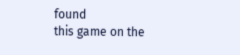found
this game on the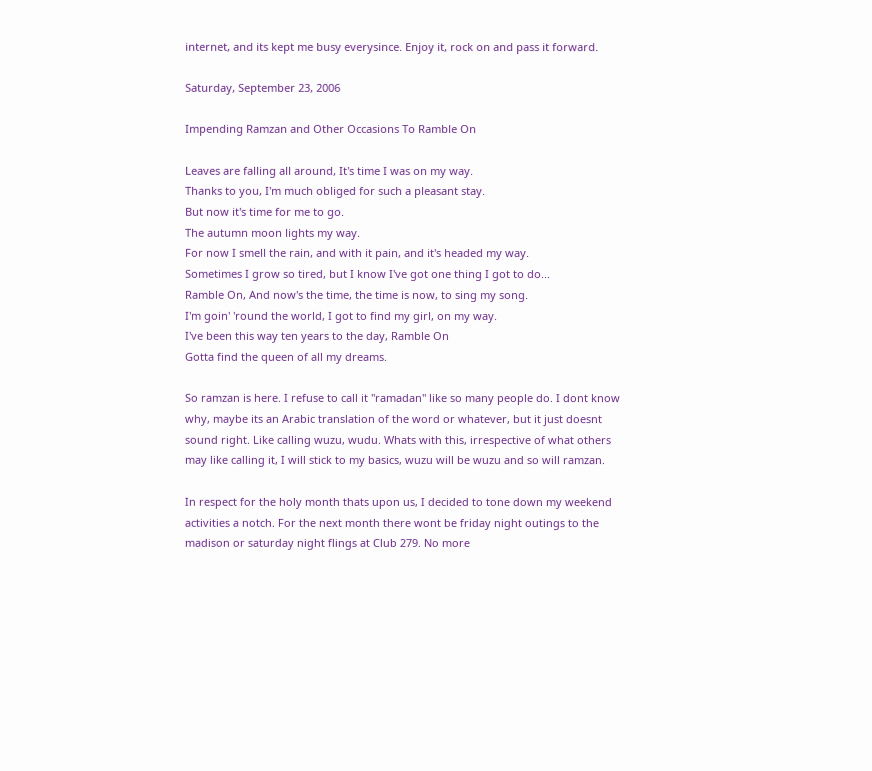internet, and its kept me busy everysince. Enjoy it, rock on and pass it forward.

Saturday, September 23, 2006

Impending Ramzan and Other Occasions To Ramble On

Leaves are falling all around, It's time I was on my way.
Thanks to you, I'm much obliged for such a pleasant stay.
But now it's time for me to go.
The autumn moon lights my way.
For now I smell the rain, and with it pain, and it's headed my way.
Sometimes I grow so tired, but I know I've got one thing I got to do...
Ramble On, And now's the time, the time is now, to sing my song.
I'm goin' 'round the world, I got to find my girl, on my way.
I've been this way ten years to the day, Ramble On
Gotta find the queen of all my dreams.

So ramzan is here. I refuse to call it "ramadan" like so many people do. I dont know why, maybe its an Arabic translation of the word or whatever, but it just doesnt sound right. Like calling wuzu, wudu. Whats with this, irrespective of what others may like calling it, I will stick to my basics, wuzu will be wuzu and so will ramzan.

In respect for the holy month thats upon us, I decided to tone down my weekend activities a notch. For the next month there wont be friday night outings to the madison or saturday night flings at Club 279. No more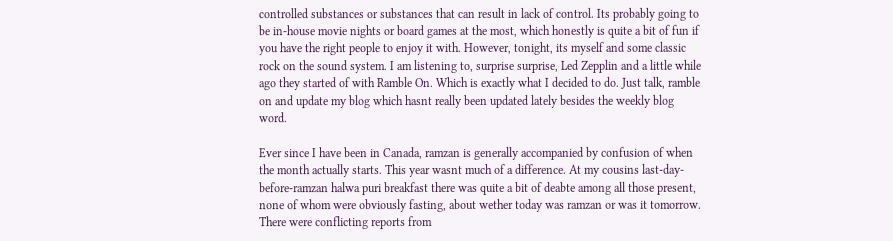controlled substances or substances that can result in lack of control. Its probably going to be in-house movie nights or board games at the most, which honestly is quite a bit of fun if you have the right people to enjoy it with. However, tonight, its myself and some classic rock on the sound system. I am listening to, surprise surprise, Led Zepplin and a little while ago they started of with Ramble On. Which is exactly what I decided to do. Just talk, ramble on and update my blog which hasnt really been updated lately besides the weekly blog word.

Ever since I have been in Canada, ramzan is generally accompanied by confusion of when the month actually starts. This year wasnt much of a difference. At my cousins last-day-before-ramzan halwa puri breakfast there was quite a bit of deabte among all those present, none of whom were obviously fasting, about wether today was ramzan or was it tomorrow. There were conflicting reports from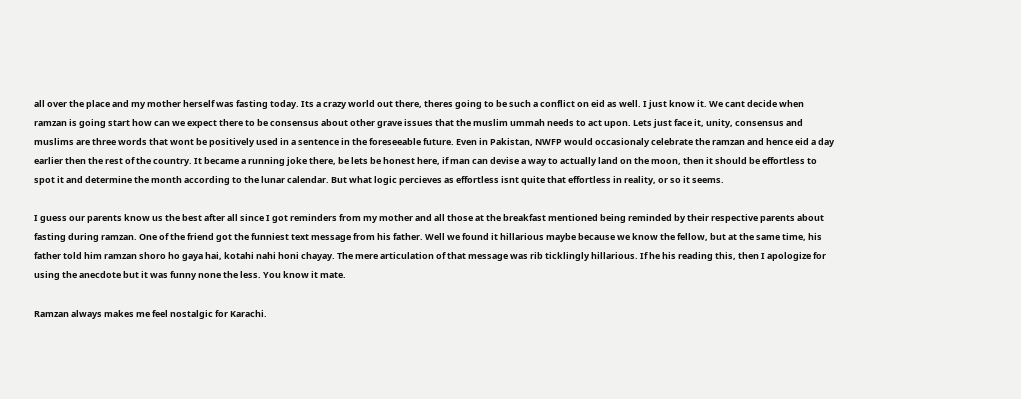all over the place and my mother herself was fasting today. Its a crazy world out there, theres going to be such a conflict on eid as well. I just know it. We cant decide when ramzan is going start how can we expect there to be consensus about other grave issues that the muslim ummah needs to act upon. Lets just face it, unity, consensus and muslims are three words that wont be positively used in a sentence in the foreseeable future. Even in Pakistan, NWFP would occasionaly celebrate the ramzan and hence eid a day earlier then the rest of the country. It became a running joke there, be lets be honest here, if man can devise a way to actually land on the moon, then it should be effortless to spot it and determine the month according to the lunar calendar. But what logic percieves as effortless isnt quite that effortless in reality, or so it seems.

I guess our parents know us the best after all since I got reminders from my mother and all those at the breakfast mentioned being reminded by their respective parents about fasting during ramzan. One of the friend got the funniest text message from his father. Well we found it hillarious maybe because we know the fellow, but at the same time, his father told him ramzan shoro ho gaya hai, kotahi nahi honi chayay. The mere articulation of that message was rib ticklingly hillarious. If he his reading this, then I apologize for using the anecdote but it was funny none the less. You know it mate.

Ramzan always makes me feel nostalgic for Karachi.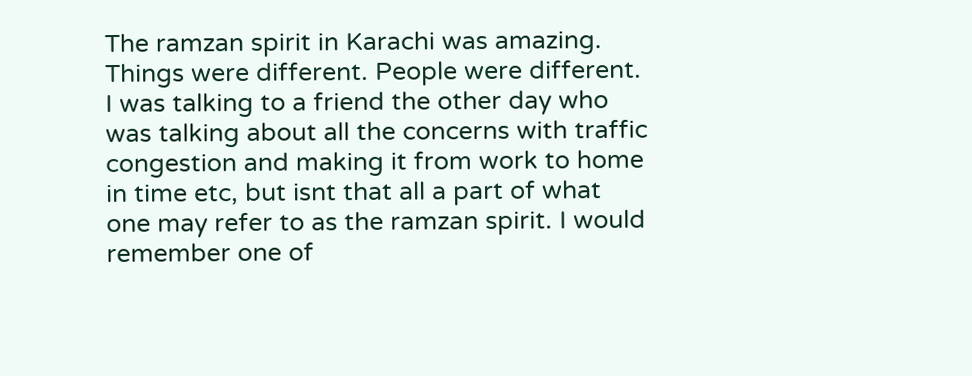The ramzan spirit in Karachi was amazing. Things were different. People were different. I was talking to a friend the other day who was talking about all the concerns with traffic congestion and making it from work to home in time etc, but isnt that all a part of what one may refer to as the ramzan spirit. I would remember one of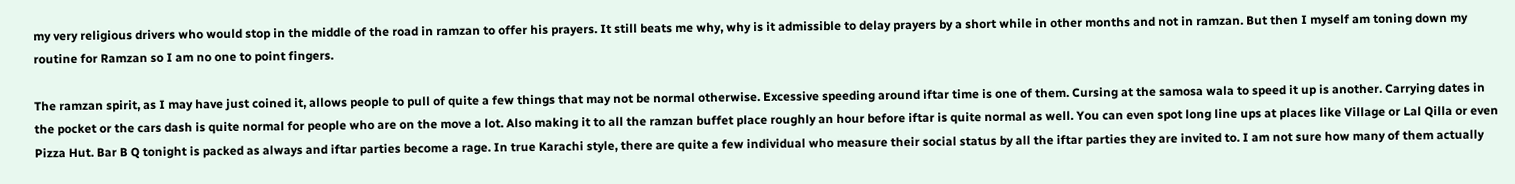my very religious drivers who would stop in the middle of the road in ramzan to offer his prayers. It still beats me why, why is it admissible to delay prayers by a short while in other months and not in ramzan. But then I myself am toning down my routine for Ramzan so I am no one to point fingers.

The ramzan spirit, as I may have just coined it, allows people to pull of quite a few things that may not be normal otherwise. Excessive speeding around iftar time is one of them. Cursing at the samosa wala to speed it up is another. Carrying dates in the pocket or the cars dash is quite normal for people who are on the move a lot. Also making it to all the ramzan buffet place roughly an hour before iftar is quite normal as well. You can even spot long line ups at places like Village or Lal Qilla or even Pizza Hut. Bar B Q tonight is packed as always and iftar parties become a rage. In true Karachi style, there are quite a few individual who measure their social status by all the iftar parties they are invited to. I am not sure how many of them actually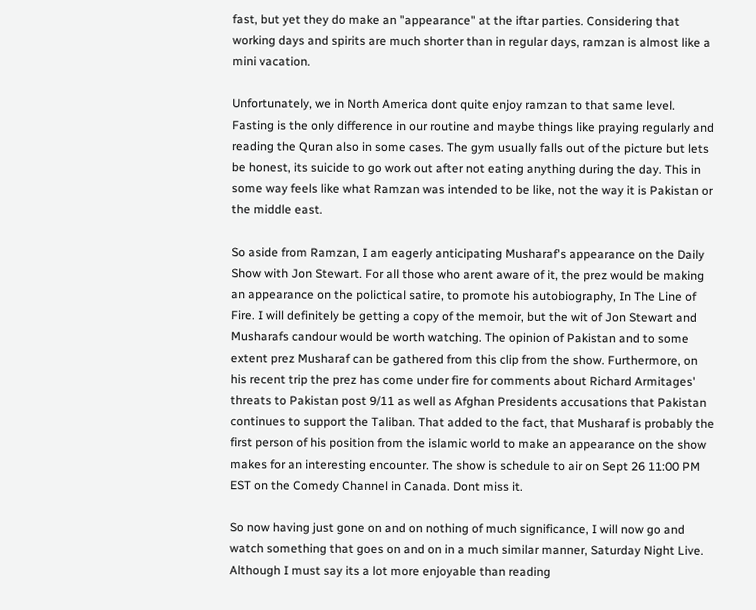fast, but yet they do make an "appearance" at the iftar parties. Considering that working days and spirits are much shorter than in regular days, ramzan is almost like a mini vacation.

Unfortunately, we in North America dont quite enjoy ramzan to that same level. Fasting is the only difference in our routine and maybe things like praying regularly and reading the Quran also in some cases. The gym usually falls out of the picture but lets be honest, its suicide to go work out after not eating anything during the day. This in some way feels like what Ramzan was intended to be like, not the way it is Pakistan or the middle east.

So aside from Ramzan, I am eagerly anticipating Musharaf's appearance on the Daily Show with Jon Stewart. For all those who arent aware of it, the prez would be making an appearance on the polictical satire, to promote his autobiography, In The Line of Fire. I will definitely be getting a copy of the memoir, but the wit of Jon Stewart and Musharafs candour would be worth watching. The opinion of Pakistan and to some extent prez Musharaf can be gathered from this clip from the show. Furthermore, on his recent trip the prez has come under fire for comments about Richard Armitages' threats to Pakistan post 9/11 as well as Afghan Presidents accusations that Pakistan continues to support the Taliban. That added to the fact, that Musharaf is probably the first person of his position from the islamic world to make an appearance on the show makes for an interesting encounter. The show is schedule to air on Sept 26 11:00 PM EST on the Comedy Channel in Canada. Dont miss it.

So now having just gone on and on nothing of much significance, I will now go and watch something that goes on and on in a much similar manner, Saturday Night Live. Although I must say its a lot more enjoyable than reading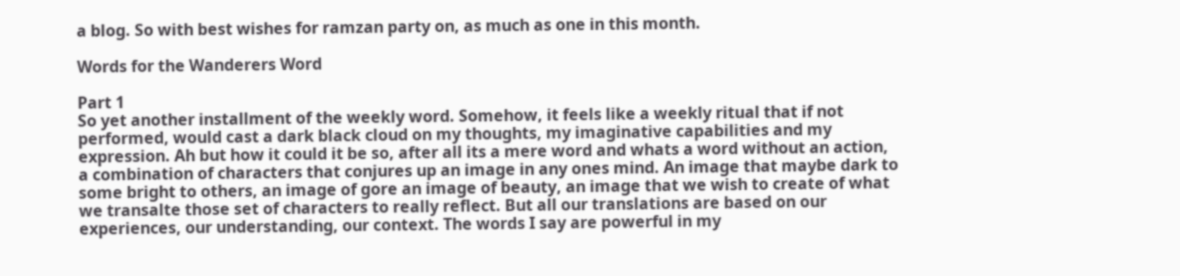a blog. So with best wishes for ramzan party on, as much as one in this month.

Words for the Wanderers Word

Part 1
So yet another installment of the weekly word. Somehow, it feels like a weekly ritual that if not performed, would cast a dark black cloud on my thoughts, my imaginative capabilities and my expression. Ah but how it could it be so, after all its a mere word and whats a word without an action, a combination of characters that conjures up an image in any ones mind. An image that maybe dark to some bright to others, an image of gore an image of beauty, an image that we wish to create of what we transalte those set of characters to really reflect. But all our translations are based on our experiences, our understanding, our context. The words I say are powerful in my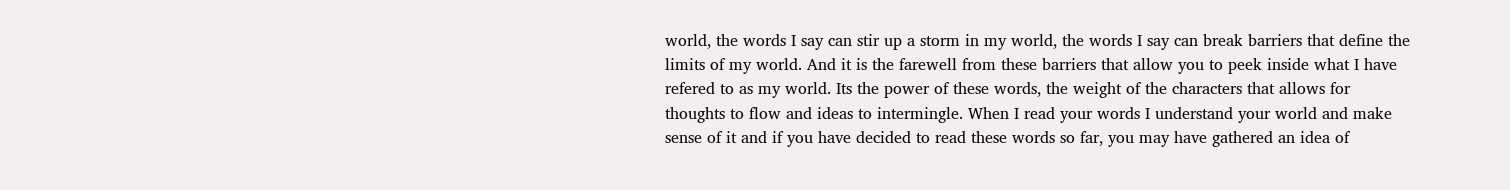world, the words I say can stir up a storm in my world, the words I say can break barriers that define the limits of my world. And it is the farewell from these barriers that allow you to peek inside what I have refered to as my world. Its the power of these words, the weight of the characters that allows for thoughts to flow and ideas to intermingle. When I read your words I understand your world and make sense of it and if you have decided to read these words so far, you may have gathered an idea of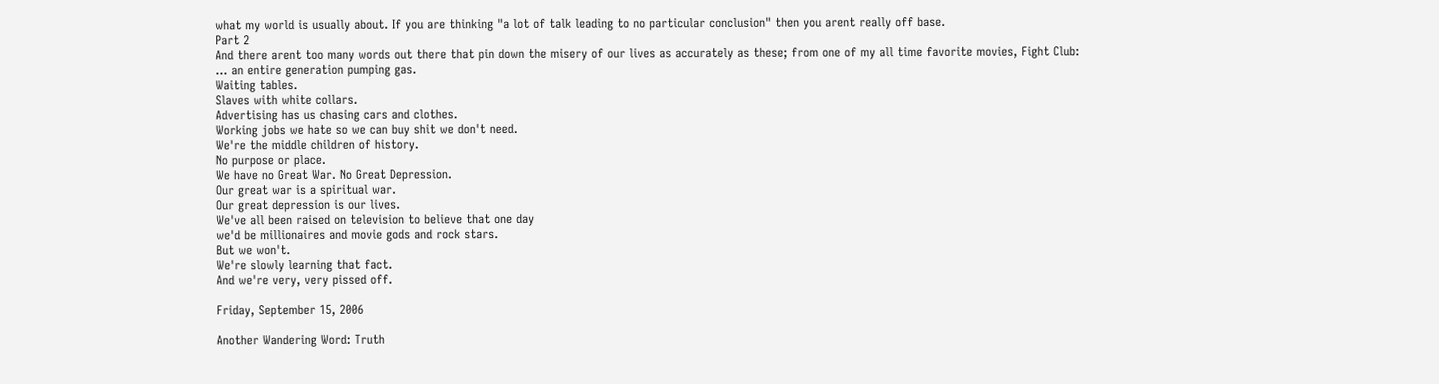what my world is usually about. If you are thinking "a lot of talk leading to no particular conclusion" then you arent really off base.
Part 2
And there arent too many words out there that pin down the misery of our lives as accurately as these; from one of my all time favorite movies, Fight Club:
... an entire generation pumping gas.
Waiting tables.
Slaves with white collars.
Advertising has us chasing cars and clothes.
Working jobs we hate so we can buy shit we don't need.
We're the middle children of history.
No purpose or place.
We have no Great War. No Great Depression.
Our great war is a spiritual war.
Our great depression is our lives.
We've all been raised on television to believe that one day
we'd be millionaires and movie gods and rock stars.
But we won't.
We're slowly learning that fact.
And we're very, very pissed off.

Friday, September 15, 2006

Another Wandering Word: Truth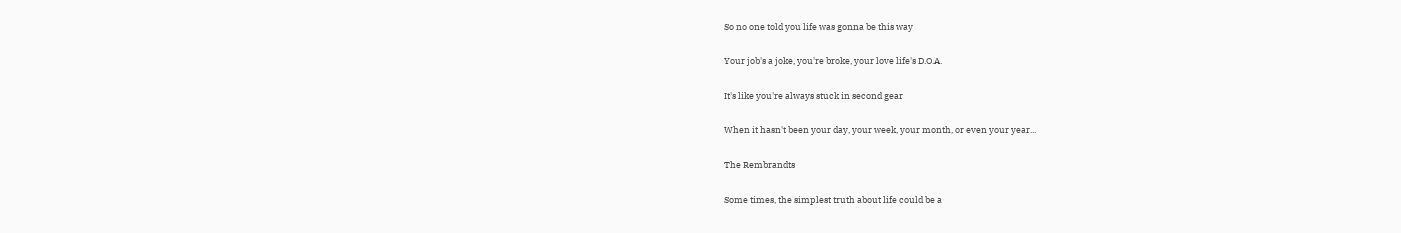So no one told you life was gonna be this way

Your job's a joke, you're broke, your love life's D.O.A.

It's like you're always stuck in second gear

When it hasn't been your day, your week, your month, or even your year...

The Rembrandts

Some times, the simplest truth about life could be a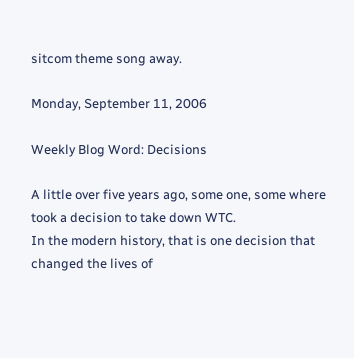sitcom theme song away.

Monday, September 11, 2006

Weekly Blog Word: Decisions

A little over five years ago, some one, some where took a decision to take down WTC.
In the modern history, that is one decision that changed the lives of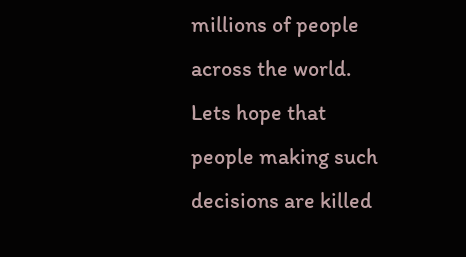millions of people across the world.
Lets hope that people making such decisions are killed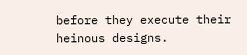before they execute their heinous designs.